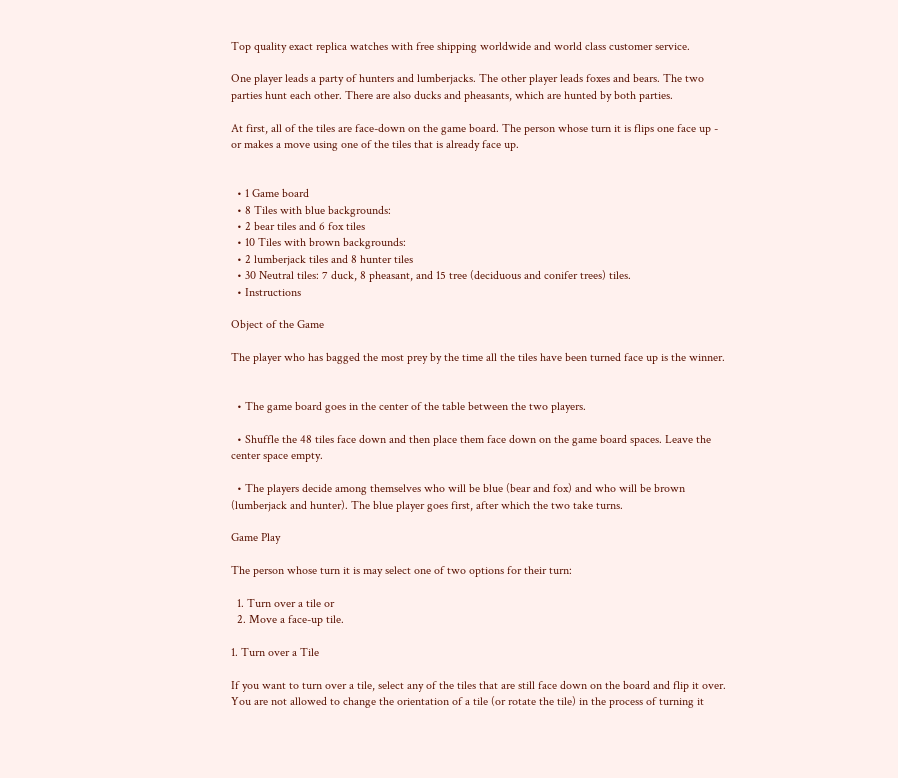Top quality exact replica watches with free shipping worldwide and world class customer service.

One player leads a party of hunters and lumberjacks. The other player leads foxes and bears. The two parties hunt each other. There are also ducks and pheasants, which are hunted by both parties.

At first, all of the tiles are face-down on the game board. The person whose turn it is flips one face up - or makes a move using one of the tiles that is already face up.


  • 1 Game board
  • 8 Tiles with blue backgrounds:
  • 2 bear tiles and 6 fox tiles
  • 10 Tiles with brown backgrounds:
  • 2 lumberjack tiles and 8 hunter tiles
  • 30 Neutral tiles: 7 duck, 8 pheasant, and 15 tree (deciduous and conifer trees) tiles.
  • Instructions

Object of the Game

The player who has bagged the most prey by the time all the tiles have been turned face up is the winner.


  • The game board goes in the center of the table between the two players.

  • Shuffle the 48 tiles face down and then place them face down on the game board spaces. Leave the center space empty.

  • The players decide among themselves who will be blue (bear and fox) and who will be brown (lumberjack and hunter). The blue player goes first, after which the two take turns.

Game Play

The person whose turn it is may select one of two options for their turn:

  1. Turn over a tile or
  2. Move a face-up tile.

1. Turn over a Tile

If you want to turn over a tile, select any of the tiles that are still face down on the board and flip it over. You are not allowed to change the orientation of a tile (or rotate the tile) in the process of turning it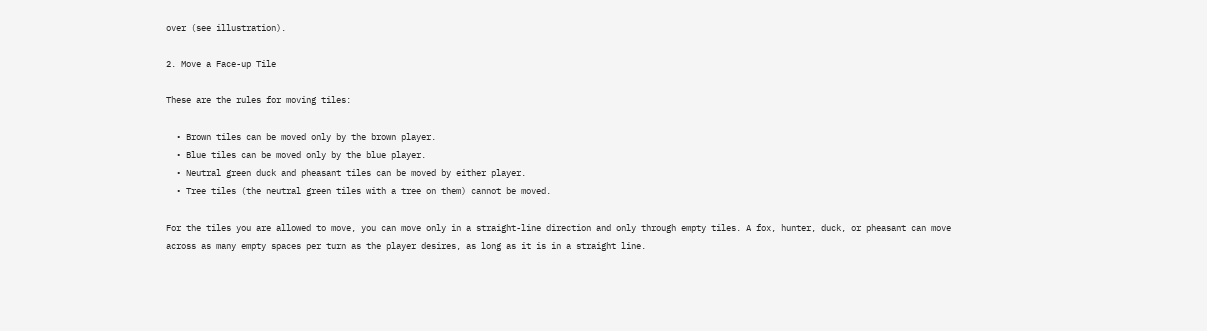over (see illustration).

2. Move a Face-up Tile

These are the rules for moving tiles:

  • Brown tiles can be moved only by the brown player.
  • Blue tiles can be moved only by the blue player.
  • Neutral green duck and pheasant tiles can be moved by either player.
  • Tree tiles (the neutral green tiles with a tree on them) cannot be moved.

For the tiles you are allowed to move, you can move only in a straight-line direction and only through empty tiles. A fox, hunter, duck, or pheasant can move across as many empty spaces per turn as the player desires, as long as it is in a straight line.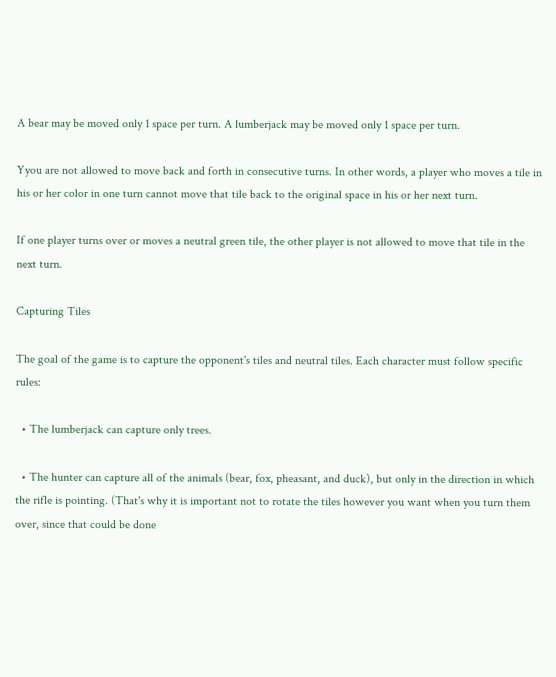A bear may be moved only 1 space per turn. A lumberjack may be moved only 1 space per turn.

Yyou are not allowed to move back and forth in consecutive turns. In other words, a player who moves a tile in his or her color in one turn cannot move that tile back to the original space in his or her next turn.

If one player turns over or moves a neutral green tile, the other player is not allowed to move that tile in the next turn.

Capturing Tiles

The goal of the game is to capture the opponent's tiles and neutral tiles. Each character must follow specific rules:

  • The lumberjack can capture only trees.

  • The hunter can capture all of the animals (bear, fox, pheasant, and duck), but only in the direction in which the rifle is pointing. (That's why it is important not to rotate the tiles however you want when you turn them over, since that could be done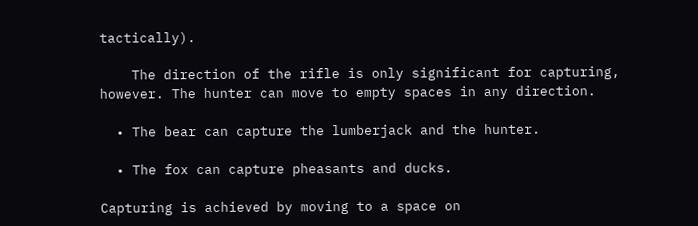tactically).

    The direction of the rifle is only significant for capturing, however. The hunter can move to empty spaces in any direction.

  • The bear can capture the lumberjack and the hunter.

  • The fox can capture pheasants and ducks.

Capturing is achieved by moving to a space on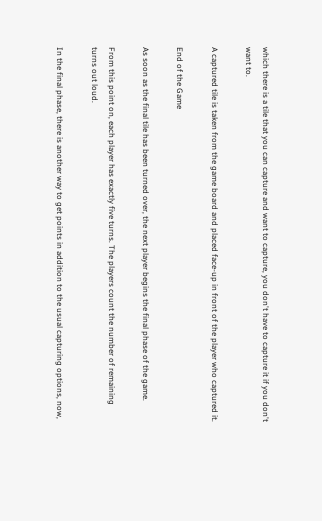which there is a tile that you can capture and want to capture, you don't have to capture it if you don't want to.

A captured tile is taken from the game board and placed face-up in front of the player who captured it.

End of the Game

As soon as the final tile has been turned over, the next player begins the final phase of the game.

From this point on, each player has exactly five turns. The players count the number of remaining turns out loud.

In the final phase, there is another way to get points in addition to the usual capturing options, now,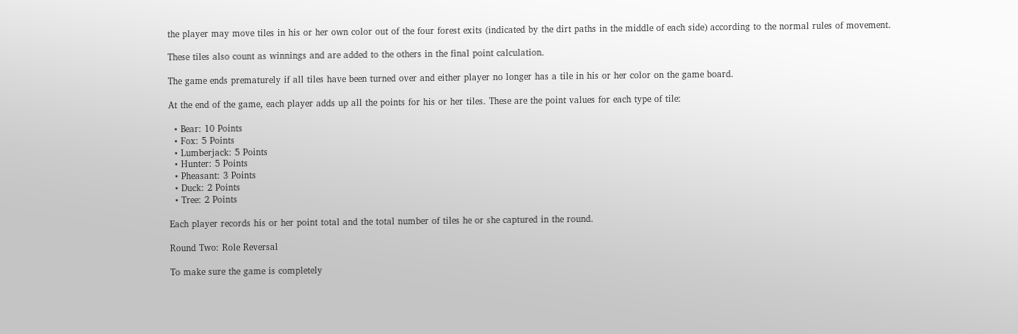the player may move tiles in his or her own color out of the four forest exits (indicated by the dirt paths in the middle of each side) according to the normal rules of movement.

These tiles also count as winnings and are added to the others in the final point calculation.

The game ends prematurely if all tiles have been turned over and either player no longer has a tile in his or her color on the game board.

At the end of the game, each player adds up all the points for his or her tiles. These are the point values for each type of tile:

  • Bear: 10 Points
  • Fox: 5 Points
  • Lumberjack: 5 Points
  • Hunter: 5 Points
  • Pheasant: 3 Points
  • Duck: 2 Points
  • Tree: 2 Points

Each player records his or her point total and the total number of tiles he or she captured in the round.

Round Two: Role Reversal

To make sure the game is completely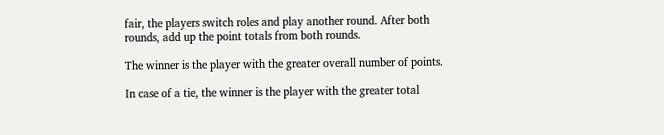fair, the players switch roles and play another round. After both rounds, add up the point totals from both rounds.

The winner is the player with the greater overall number of points.

In case of a tie, the winner is the player with the greater total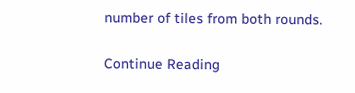number of tiles from both rounds.

Continue Reading